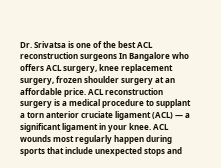Dr. Srivatsa is one of the best ACL reconstruction surgeons In Bangalore who offers ACL surgery, knee replacement surgery, frozen shoulder surgery at an affordable price. ACL reconstruction surgery is a medical procedure to supplant a torn anterior cruciate ligament (ACL) — a significant ligament in your knee. ACL wounds most regularly happen during sports that include unexpected stops and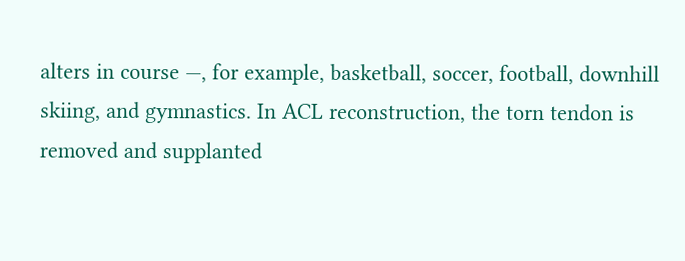alters in course —, for example, basketball, soccer, football, downhill skiing, and gymnastics. In ACL reconstruction, the torn tendon is removed and supplanted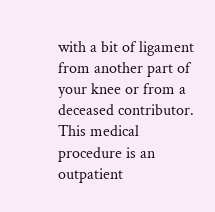with a bit of ligament from another part of your knee or from a deceased contributor. This medical procedure is an outpatient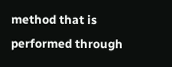method that is performed through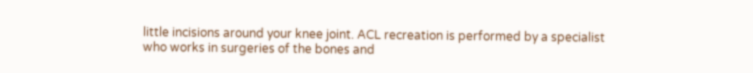little incisions around your knee joint. ACL recreation is performed by a specialist who works in surgeries of the bones and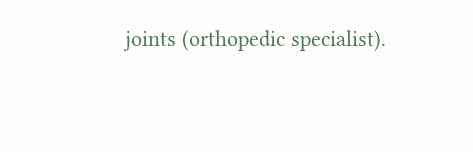joints (orthopedic specialist).